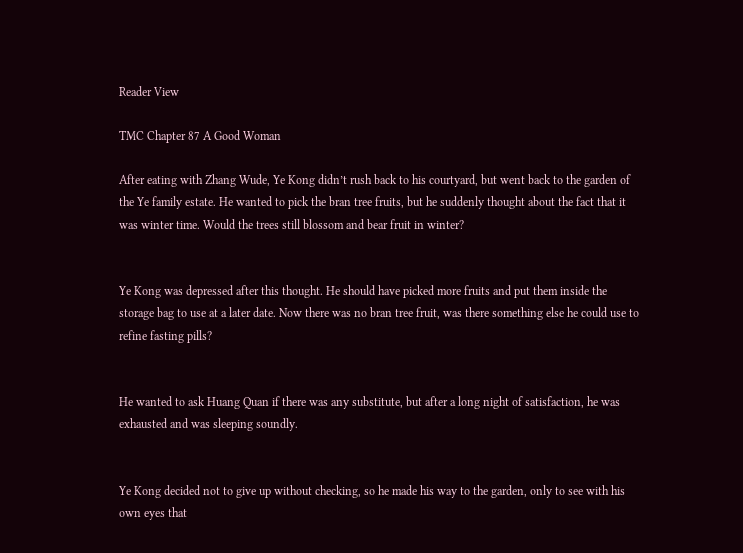Reader View

TMC Chapter 87 A Good Woman

After eating with Zhang Wude, Ye Kong didn’t rush back to his courtyard, but went back to the garden of the Ye family estate. He wanted to pick the bran tree fruits, but he suddenly thought about the fact that it was winter time. Would the trees still blossom and bear fruit in winter?


Ye Kong was depressed after this thought. He should have picked more fruits and put them inside the storage bag to use at a later date. Now there was no bran tree fruit, was there something else he could use to refine fasting pills?


He wanted to ask Huang Quan if there was any substitute, but after a long night of satisfaction, he was exhausted and was sleeping soundly.


Ye Kong decided not to give up without checking, so he made his way to the garden, only to see with his own eyes that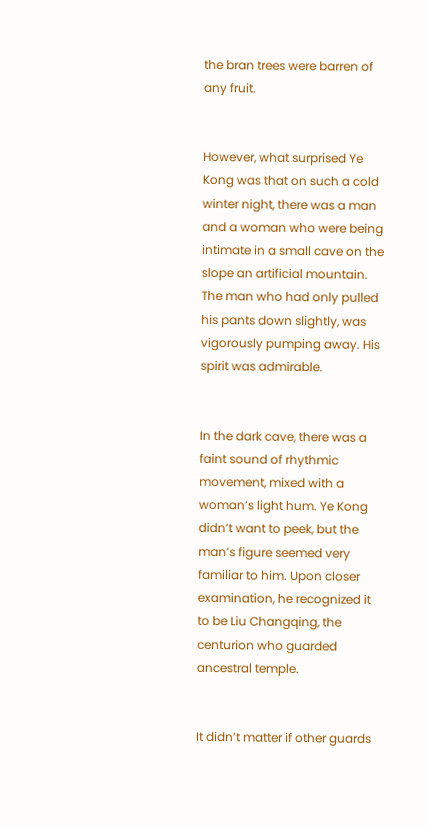the bran trees were barren of any fruit.


However, what surprised Ye Kong was that on such a cold winter night, there was a man and a woman who were being intimate in a small cave on the slope an artificial mountain. The man who had only pulled his pants down slightly, was vigorously pumping away. His spirit was admirable.


In the dark cave, there was a faint sound of rhythmic movement, mixed with a woman’s light hum. Ye Kong didn’t want to peek, but the man’s figure seemed very familiar to him. Upon closer examination, he recognized it to be Liu Changqing, the centurion who guarded ancestral temple.


It didn’t matter if other guards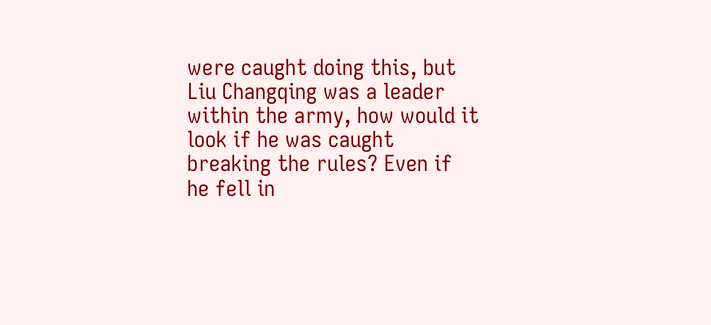were caught doing this, but Liu Changqing was a leader within the army, how would it look if he was caught breaking the rules? Even if he fell in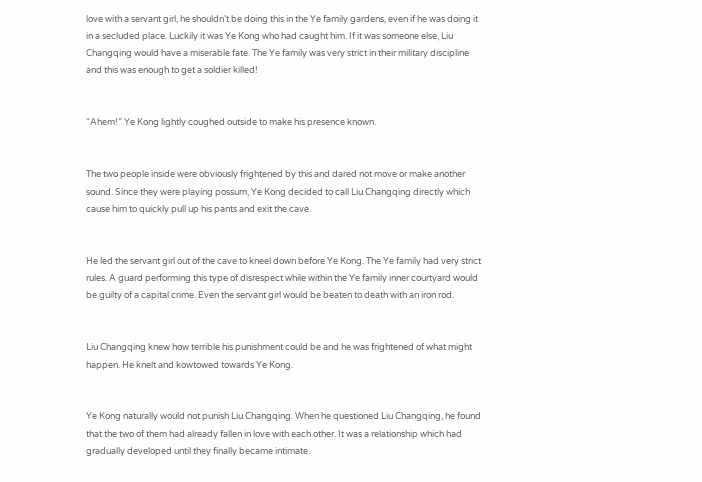love with a servant girl, he shouldn’t be doing this in the Ye family gardens, even if he was doing it in a secluded place. Luckily it was Ye Kong who had caught him. If it was someone else, Liu Changqing would have a miserable fate. The Ye family was very strict in their military discipline and this was enough to get a soldier killed!


“Ahem!” Ye Kong lightly coughed outside to make his presence known.


The two people inside were obviously frightened by this and dared not move or make another sound. Since they were playing possum, Ye Kong decided to call Liu Changqing directly which cause him to quickly pull up his pants and exit the cave.


He led the servant girl out of the cave to kneel down before Ye Kong. The Ye family had very strict rules. A guard performing this type of disrespect while within the Ye family inner courtyard would be guilty of a capital crime. Even the servant girl would be beaten to death with an iron rod.


Liu Changqing knew how terrible his punishment could be and he was frightened of what might happen. He knelt and kowtowed towards Ye Kong.


Ye Kong naturally would not punish Liu Changqing. When he questioned Liu Changqing, he found that the two of them had already fallen in love with each other. It was a relationship which had gradually developed until they finally became intimate.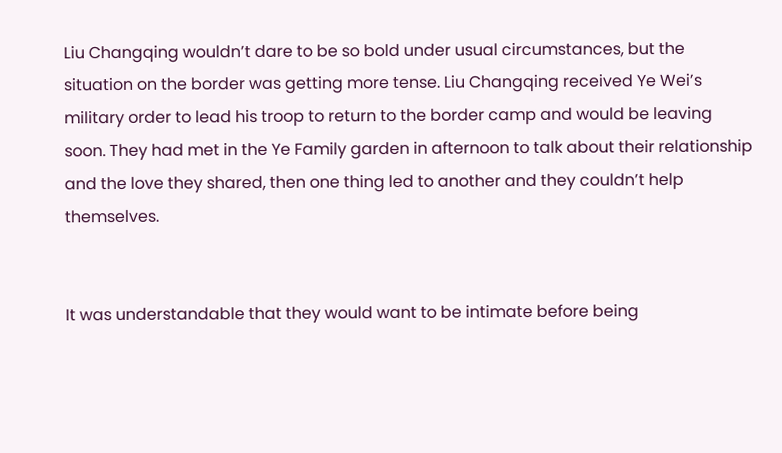Liu Changqing wouldn’t dare to be so bold under usual circumstances, but the situation on the border was getting more tense. Liu Changqing received Ye Wei’s military order to lead his troop to return to the border camp and would be leaving soon. They had met in the Ye Family garden in afternoon to talk about their relationship and the love they shared, then one thing led to another and they couldn’t help themselves.


It was understandable that they would want to be intimate before being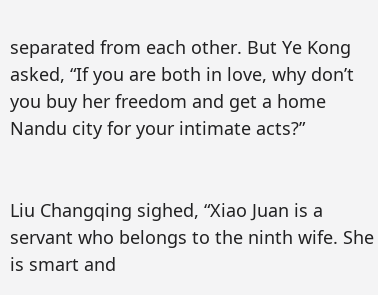separated from each other. But Ye Kong asked, “If you are both in love, why don’t you buy her freedom and get a home Nandu city for your intimate acts?”


Liu Changqing sighed, “Xiao Juan is a servant who belongs to the ninth wife. She is smart and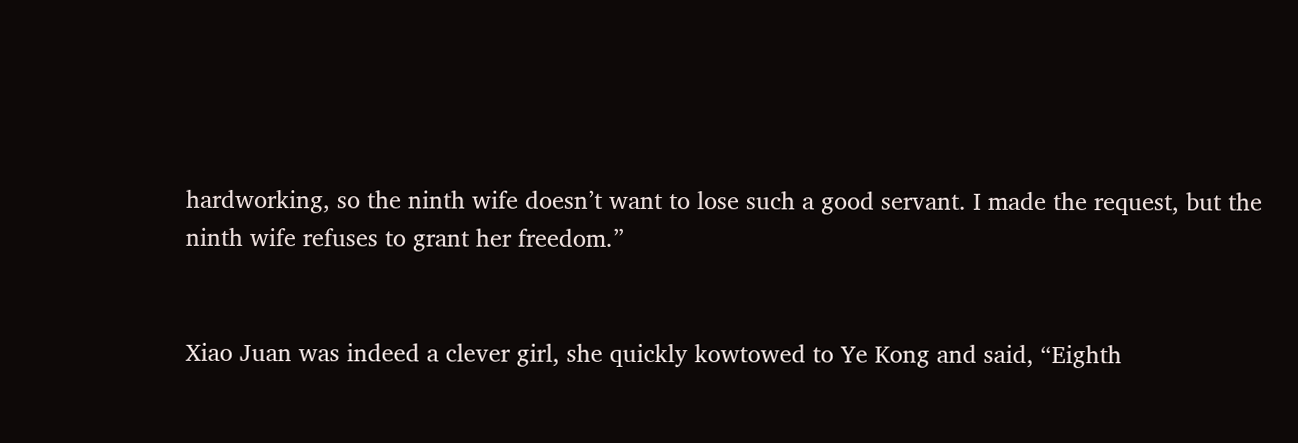hardworking, so the ninth wife doesn’t want to lose such a good servant. I made the request, but the ninth wife refuses to grant her freedom.”


Xiao Juan was indeed a clever girl, she quickly kowtowed to Ye Kong and said, “Eighth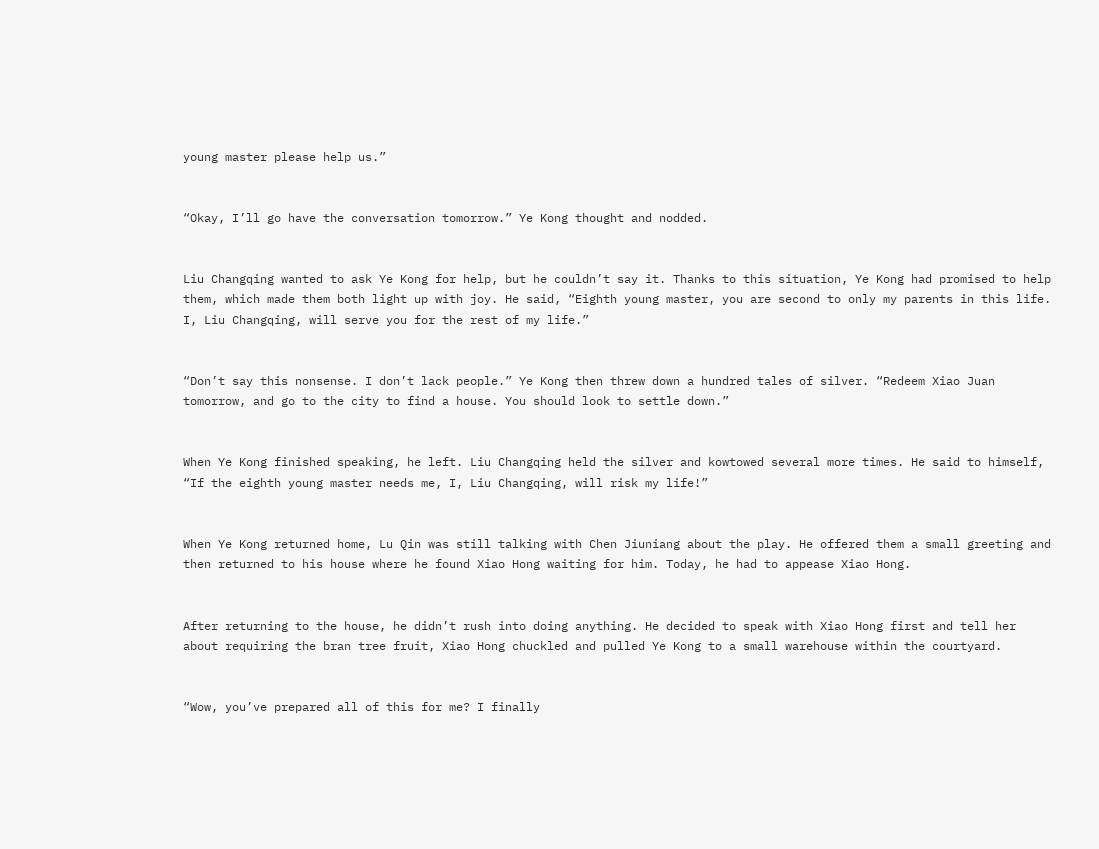young master please help us.”


“Okay, I’ll go have the conversation tomorrow.” Ye Kong thought and nodded.


Liu Changqing wanted to ask Ye Kong for help, but he couldn’t say it. Thanks to this situation, Ye Kong had promised to help them, which made them both light up with joy. He said, “Eighth young master, you are second to only my parents in this life. I, Liu Changqing, will serve you for the rest of my life.”


“Don’t say this nonsense. I don’t lack people.” Ye Kong then threw down a hundred tales of silver. “Redeem Xiao Juan tomorrow, and go to the city to find a house. You should look to settle down.”


When Ye Kong finished speaking, he left. Liu Changqing held the silver and kowtowed several more times. He said to himself, “If the eighth young master needs me, I, Liu Changqing, will risk my life!”


When Ye Kong returned home, Lu Qin was still talking with Chen Jiuniang about the play. He offered them a small greeting and then returned to his house where he found Xiao Hong waiting for him. Today, he had to appease Xiao Hong.


After returning to the house, he didn’t rush into doing anything. He decided to speak with Xiao Hong first and tell her about requiring the bran tree fruit, Xiao Hong chuckled and pulled Ye Kong to a small warehouse within the courtyard.


“Wow, you’ve prepared all of this for me? I finally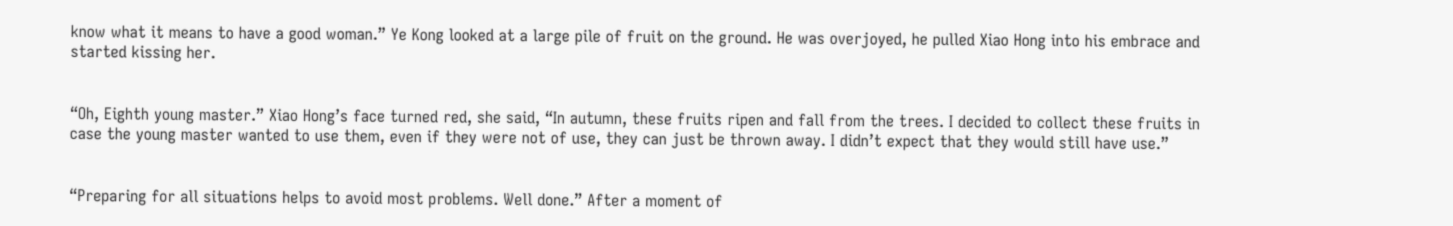know what it means to have a good woman.” Ye Kong looked at a large pile of fruit on the ground. He was overjoyed, he pulled Xiao Hong into his embrace and started kissing her.


“Oh, Eighth young master.” Xiao Hong’s face turned red, she said, “In autumn, these fruits ripen and fall from the trees. I decided to collect these fruits in case the young master wanted to use them, even if they were not of use, they can just be thrown away. I didn’t expect that they would still have use.”


“Preparing for all situations helps to avoid most problems. Well done.” After a moment of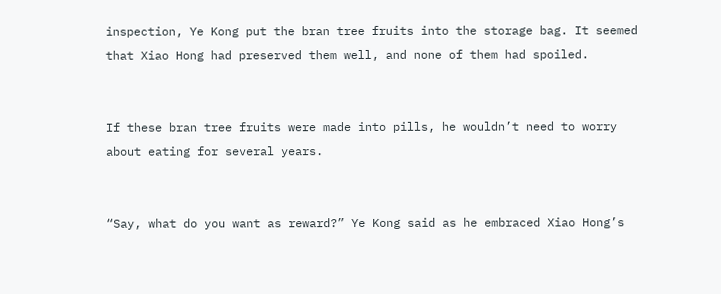inspection, Ye Kong put the bran tree fruits into the storage bag. It seemed that Xiao Hong had preserved them well, and none of them had spoiled.


If these bran tree fruits were made into pills, he wouldn’t need to worry about eating for several years.


“Say, what do you want as reward?” Ye Kong said as he embraced Xiao Hong’s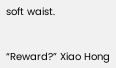soft waist.


“Reward?” Xiao Hong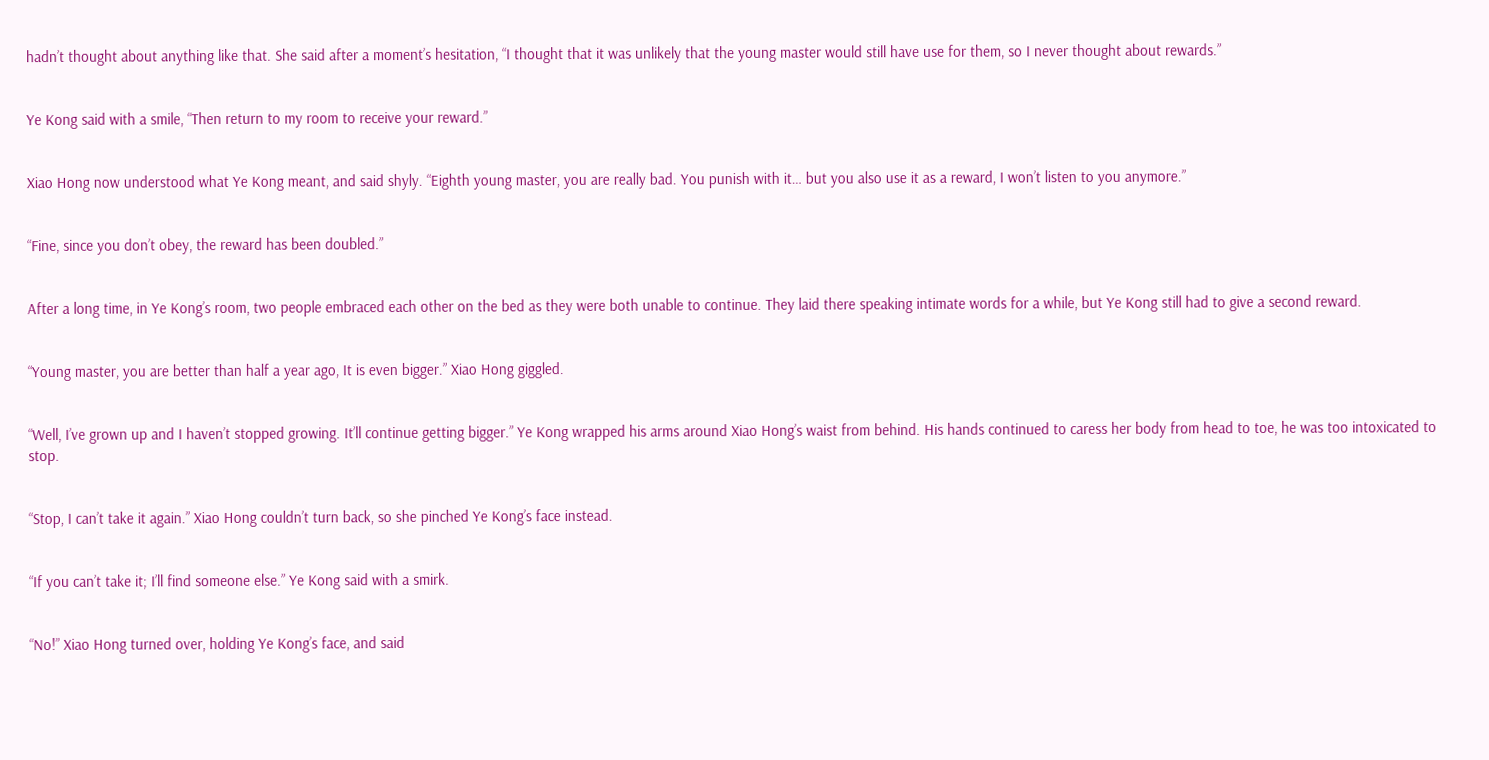hadn’t thought about anything like that. She said after a moment’s hesitation, “I thought that it was unlikely that the young master would still have use for them, so I never thought about rewards.”


Ye Kong said with a smile, “Then return to my room to receive your reward.”


Xiao Hong now understood what Ye Kong meant, and said shyly. “Eighth young master, you are really bad. You punish with it… but you also use it as a reward, I won’t listen to you anymore.”


“Fine, since you don’t obey, the reward has been doubled.”


After a long time, in Ye Kong’s room, two people embraced each other on the bed as they were both unable to continue. They laid there speaking intimate words for a while, but Ye Kong still had to give a second reward.


“Young master, you are better than half a year ago, It is even bigger.” Xiao Hong giggled.


“Well, I’ve grown up and I haven’t stopped growing. It’ll continue getting bigger.” Ye Kong wrapped his arms around Xiao Hong’s waist from behind. His hands continued to caress her body from head to toe, he was too intoxicated to stop.


“Stop, I can’t take it again.” Xiao Hong couldn’t turn back, so she pinched Ye Kong’s face instead.


“If you can’t take it; I’ll find someone else.” Ye Kong said with a smirk.


“No!” Xiao Hong turned over, holding Ye Kong’s face, and said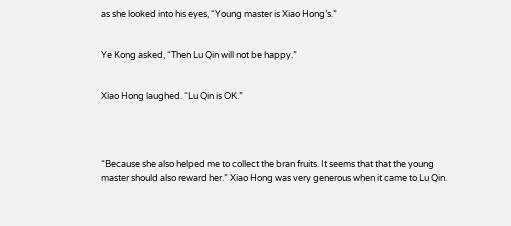as she looked into his eyes, “Young master is Xiao Hong’s.”


Ye Kong asked, “Then Lu Qin will not be happy.”


Xiao Hong laughed. “Lu Qin is OK.”




“Because she also helped me to collect the bran fruits. It seems that that the young master should also reward her.” Xiao Hong was very generous when it came to Lu Qin.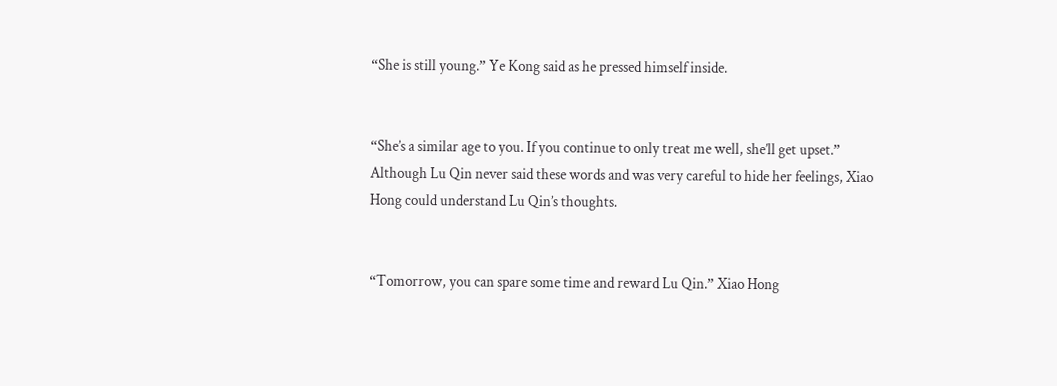“She is still young.” Ye Kong said as he pressed himself inside.


“She’s a similar age to you. If you continue to only treat me well, she’ll get upset.” Although Lu Qin never said these words and was very careful to hide her feelings, Xiao Hong could understand Lu Qin’s thoughts.


“Tomorrow, you can spare some time and reward Lu Qin.” Xiao Hong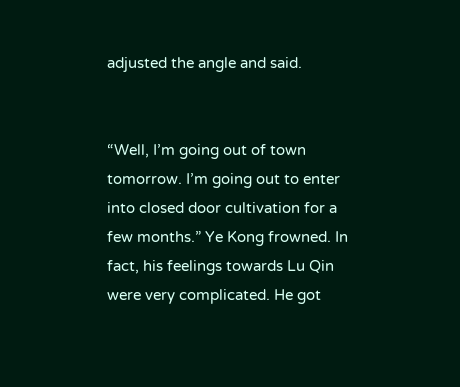adjusted the angle and said.


“Well, I’m going out of town tomorrow. I’m going out to enter into closed door cultivation for a few months.” Ye Kong frowned. In fact, his feelings towards Lu Qin were very complicated. He got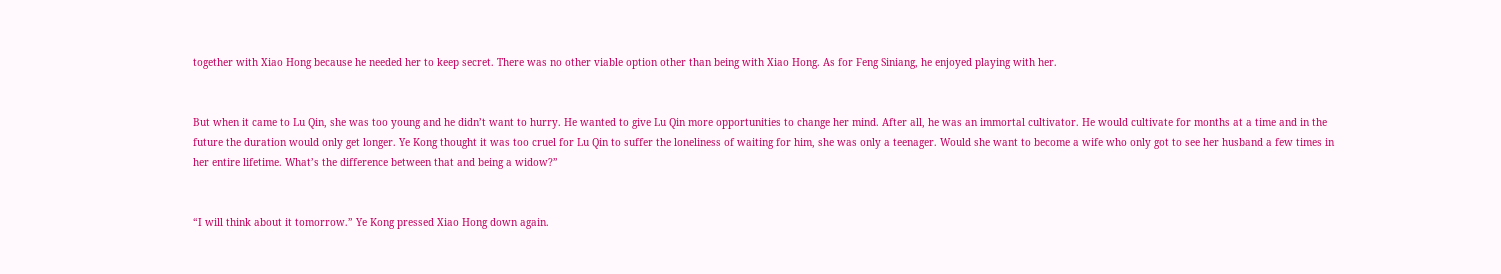together with Xiao Hong because he needed her to keep secret. There was no other viable option other than being with Xiao Hong. As for Feng Siniang, he enjoyed playing with her.


But when it came to Lu Qin, she was too young and he didn’t want to hurry. He wanted to give Lu Qin more opportunities to change her mind. After all, he was an immortal cultivator. He would cultivate for months at a time and in the future the duration would only get longer. Ye Kong thought it was too cruel for Lu Qin to suffer the loneliness of waiting for him, she was only a teenager. Would she want to become a wife who only got to see her husband a few times in her entire lifetime. What’s the difference between that and being a widow?”


“I will think about it tomorrow.” Ye Kong pressed Xiao Hong down again.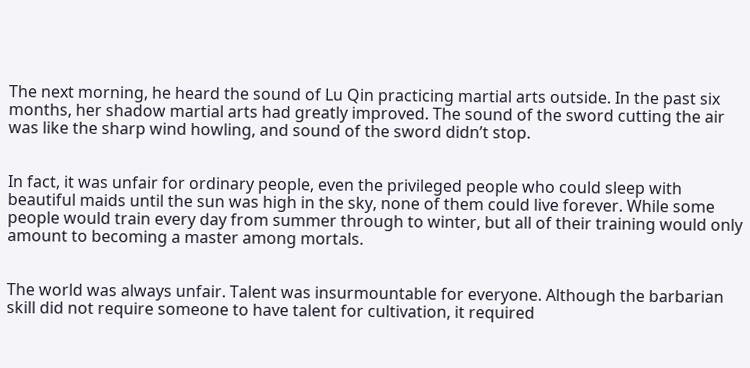The next morning, he heard the sound of Lu Qin practicing martial arts outside. In the past six months, her shadow martial arts had greatly improved. The sound of the sword cutting the air was like the sharp wind howling, and sound of the sword didn’t stop.


In fact, it was unfair for ordinary people, even the privileged people who could sleep with beautiful maids until the sun was high in the sky, none of them could live forever. While some people would train every day from summer through to winter, but all of their training would only amount to becoming a master among mortals.


The world was always unfair. Talent was insurmountable for everyone. Although the barbarian skill did not require someone to have talent for cultivation, it required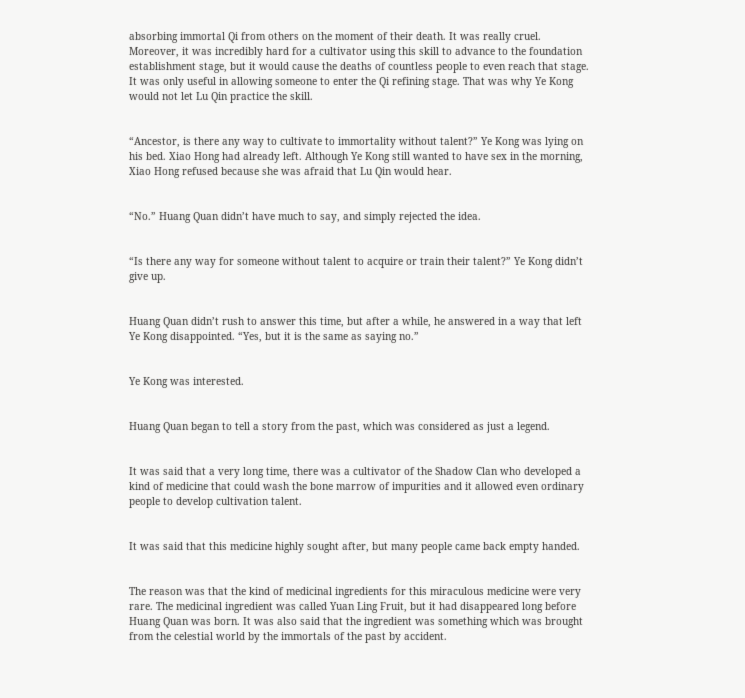absorbing immortal Qi from others on the moment of their death. It was really cruel. Moreover, it was incredibly hard for a cultivator using this skill to advance to the foundation establishment stage, but it would cause the deaths of countless people to even reach that stage. It was only useful in allowing someone to enter the Qi refining stage. That was why Ye Kong would not let Lu Qin practice the skill.


“Ancestor, is there any way to cultivate to immortality without talent?” Ye Kong was lying on his bed. Xiao Hong had already left. Although Ye Kong still wanted to have sex in the morning, Xiao Hong refused because she was afraid that Lu Qin would hear.


“No.” Huang Quan didn’t have much to say, and simply rejected the idea.


“Is there any way for someone without talent to acquire or train their talent?” Ye Kong didn’t give up.


Huang Quan didn’t rush to answer this time, but after a while, he answered in a way that left Ye Kong disappointed. “Yes, but it is the same as saying no.”


Ye Kong was interested.


Huang Quan began to tell a story from the past, which was considered as just a legend.


It was said that a very long time, there was a cultivator of the Shadow Clan who developed a kind of medicine that could wash the bone marrow of impurities and it allowed even ordinary people to develop cultivation talent.


It was said that this medicine highly sought after, but many people came back empty handed.


The reason was that the kind of medicinal ingredients for this miraculous medicine were very rare. The medicinal ingredient was called Yuan Ling Fruit, but it had disappeared long before Huang Quan was born. It was also said that the ingredient was something which was brought from the celestial world by the immortals of the past by accident.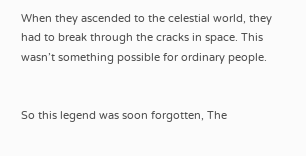When they ascended to the celestial world, they had to break through the cracks in space. This wasn’t something possible for ordinary people.


So this legend was soon forgotten, The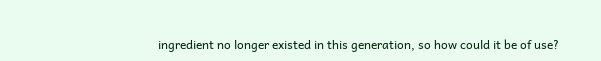ingredient no longer existed in this generation, so how could it be of use?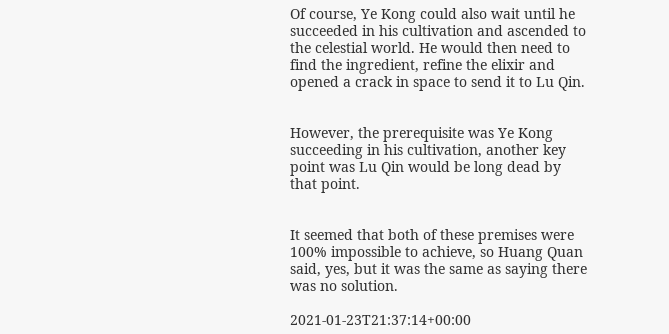Of course, Ye Kong could also wait until he succeeded in his cultivation and ascended to the celestial world. He would then need to find the ingredient, refine the elixir and opened a crack in space to send it to Lu Qin.


However, the prerequisite was Ye Kong succeeding in his cultivation, another key point was Lu Qin would be long dead by that point.


It seemed that both of these premises were 100% impossible to achieve, so Huang Quan said, yes, but it was the same as saying there was no solution.

2021-01-23T21:37:14+00:00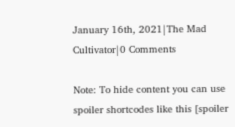January 16th, 2021|The Mad Cultivator|0 Comments

Note: To hide content you can use spoiler shortcodes like this [spoiler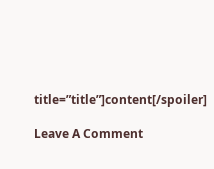title=”title”]content[/spoiler]

Leave A Comment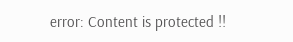error: Content is protected !!